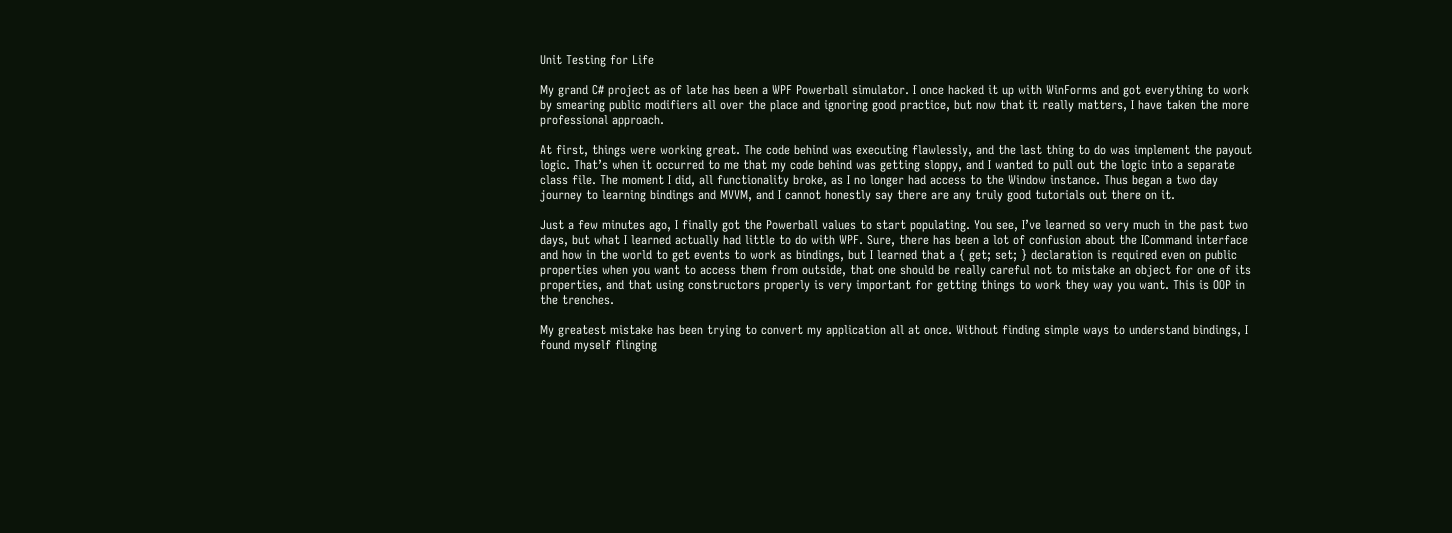Unit Testing for Life

My grand C# project as of late has been a WPF Powerball simulator. I once hacked it up with WinForms and got everything to work by smearing public modifiers all over the place and ignoring good practice, but now that it really matters, I have taken the more professional approach.

At first, things were working great. The code behind was executing flawlessly, and the last thing to do was implement the payout logic. That’s when it occurred to me that my code behind was getting sloppy, and I wanted to pull out the logic into a separate class file. The moment I did, all functionality broke, as I no longer had access to the Window instance. Thus began a two day journey to learning bindings and MVVM, and I cannot honestly say there are any truly good tutorials out there on it.

Just a few minutes ago, I finally got the Powerball values to start populating. You see, I’ve learned so very much in the past two days, but what I learned actually had little to do with WPF. Sure, there has been a lot of confusion about the ICommand interface and how in the world to get events to work as bindings, but I learned that a { get; set; } declaration is required even on public properties when you want to access them from outside, that one should be really careful not to mistake an object for one of its properties, and that using constructors properly is very important for getting things to work they way you want. This is OOP in the trenches.

My greatest mistake has been trying to convert my application all at once. Without finding simple ways to understand bindings, I found myself flinging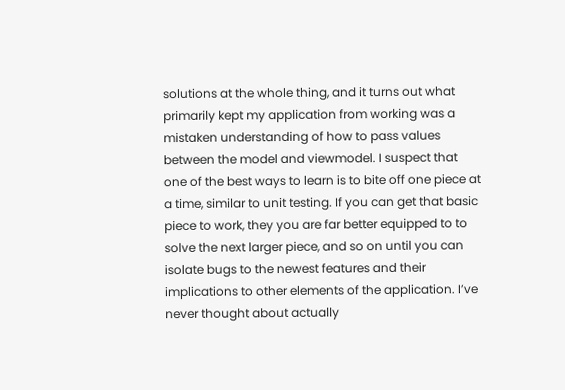solutions at the whole thing, and it turns out what primarily kept my application from working was a mistaken understanding of how to pass values between the model and viewmodel. I suspect that one of the best ways to learn is to bite off one piece at a time, similar to unit testing. If you can get that basic piece to work, they you are far better equipped to to solve the next larger piece, and so on until you can isolate bugs to the newest features and their implications to other elements of the application. I’ve never thought about actually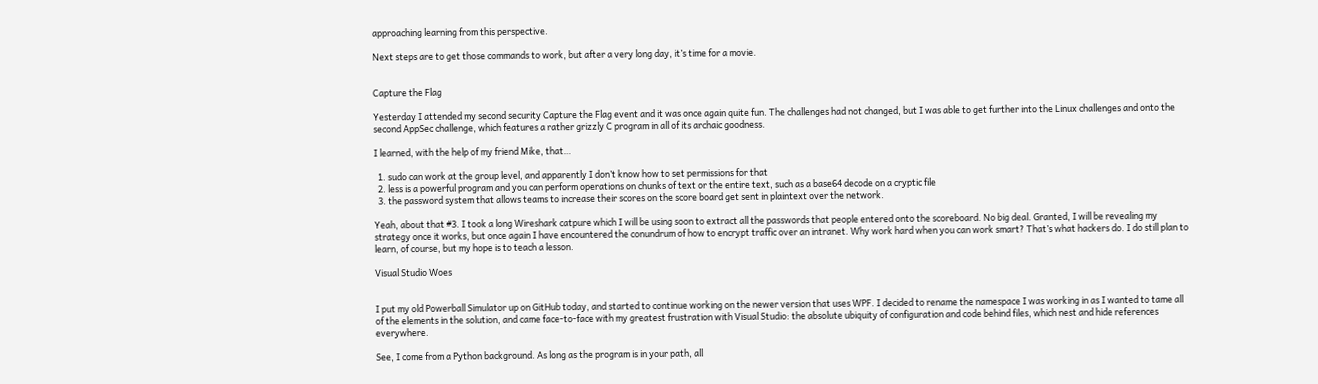approaching learning from this perspective.

Next steps are to get those commands to work, but after a very long day, it’s time for a movie.


Capture the Flag

Yesterday I attended my second security Capture the Flag event and it was once again quite fun. The challenges had not changed, but I was able to get further into the Linux challenges and onto the second AppSec challenge, which features a rather grizzly C program in all of its archaic goodness.

I learned, with the help of my friend Mike, that…

  1. sudo can work at the group level, and apparently I don’t know how to set permissions for that
  2. less is a powerful program and you can perform operations on chunks of text or the entire text, such as a base64 decode on a cryptic file
  3. the password system that allows teams to increase their scores on the score board get sent in plaintext over the network.

Yeah, about that #3. I took a long Wireshark catpure which I will be using soon to extract all the passwords that people entered onto the scoreboard. No big deal. Granted, I will be revealing my strategy once it works, but once again I have encountered the conundrum of how to encrypt traffic over an intranet. Why work hard when you can work smart? That’s what hackers do. I do still plan to learn, of course, but my hope is to teach a lesson.

Visual Studio Woes


I put my old Powerball Simulator up on GitHub today, and started to continue working on the newer version that uses WPF. I decided to rename the namespace I was working in as I wanted to tame all of the elements in the solution, and came face-to-face with my greatest frustration with Visual Studio: the absolute ubiquity of configuration and code behind files, which nest and hide references everywhere.

See, I come from a Python background. As long as the program is in your path, all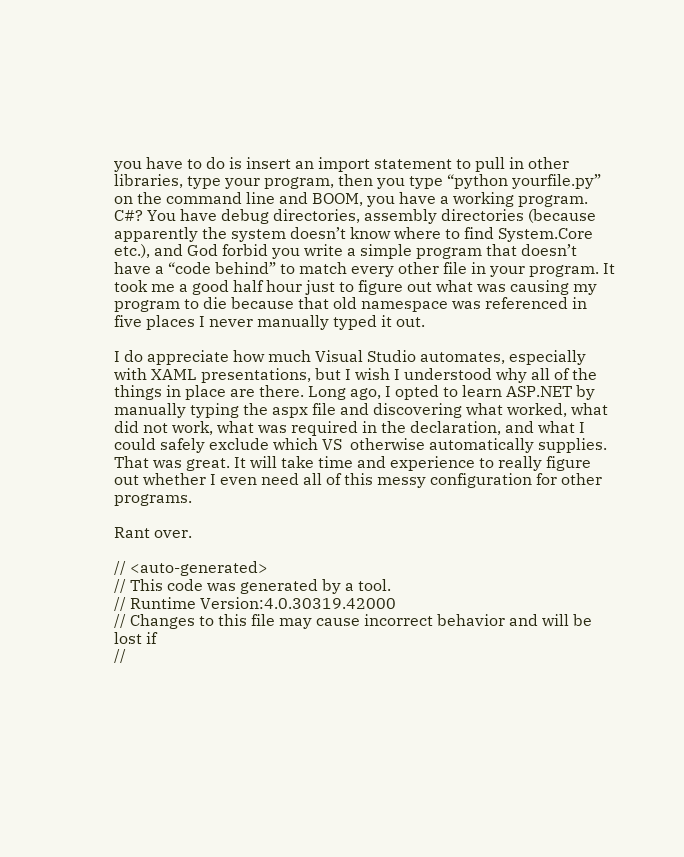you have to do is insert an import statement to pull in other libraries, type your program, then you type “python yourfile.py” on the command line and BOOM, you have a working program. C#? You have debug directories, assembly directories (because apparently the system doesn’t know where to find System.Core etc.), and God forbid you write a simple program that doesn’t have a “code behind” to match every other file in your program. It took me a good half hour just to figure out what was causing my program to die because that old namespace was referenced in five places I never manually typed it out.

I do appreciate how much Visual Studio automates, especially with XAML presentations, but I wish I understood why all of the things in place are there. Long ago, I opted to learn ASP.NET by manually typing the aspx file and discovering what worked, what did not work, what was required in the declaration, and what I could safely exclude which VS  otherwise automatically supplies. That was great. It will take time and experience to really figure out whether I even need all of this messy configuration for other programs.

Rant over.

// <auto-generated>
// This code was generated by a tool.
// Runtime Version:4.0.30319.42000
// Changes to this file may cause incorrect behavior and will be lost if
//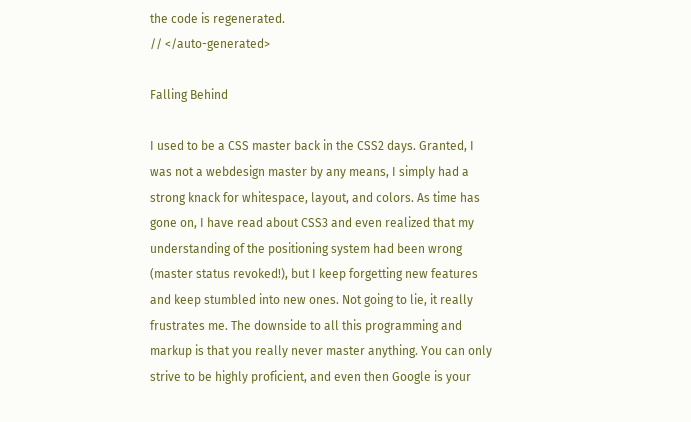the code is regenerated.
// </auto-generated>

Falling Behind

I used to be a CSS master back in the CSS2 days. Granted, I was not a webdesign master by any means, I simply had a strong knack for whitespace, layout, and colors. As time has gone on, I have read about CSS3 and even realized that my understanding of the positioning system had been wrong (master status revoked!), but I keep forgetting new features and keep stumbled into new ones. Not going to lie, it really frustrates me. The downside to all this programming and markup is that you really never master anything. You can only strive to be highly proficient, and even then Google is your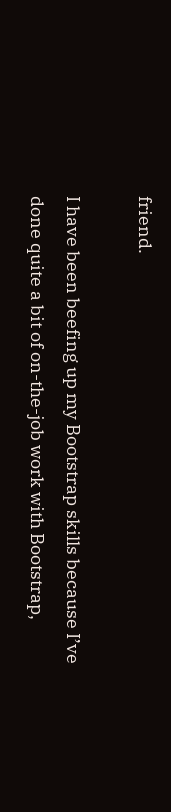friend.

I have been beefing up my Bootstrap skills because I’ve done quite a bit of on-the-job work with Bootstrap,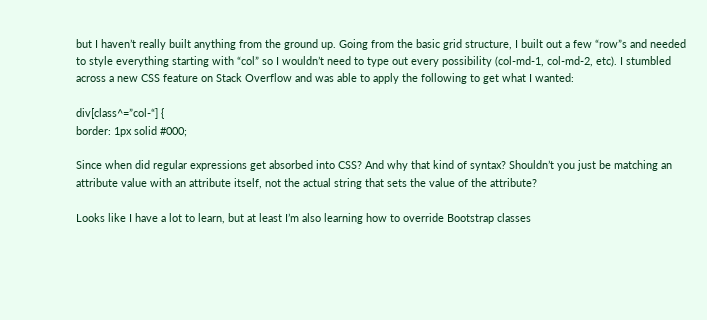but I haven’t really built anything from the ground up. Going from the basic grid structure, I built out a few “row”s and needed to style everything starting with “col” so I wouldn’t need to type out every possibility (col-md-1, col-md-2, etc). I stumbled across a new CSS feature on Stack Overflow and was able to apply the following to get what I wanted:

div[class^=”col-“] {
border: 1px solid #000;

Since when did regular expressions get absorbed into CSS? And why that kind of syntax? Shouldn’t you just be matching an attribute value with an attribute itself, not the actual string that sets the value of the attribute?

Looks like I have a lot to learn, but at least I’m also learning how to override Bootstrap classes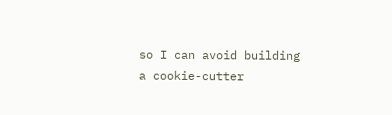so I can avoid building a cookie-cutter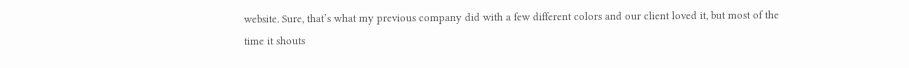website. Sure, that’s what my previous company did with a few different colors and our client loved it, but most of the time it shouts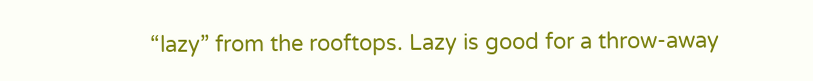“lazy” from the rooftops. Lazy is good for a throw-away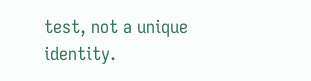test, not a unique identity.